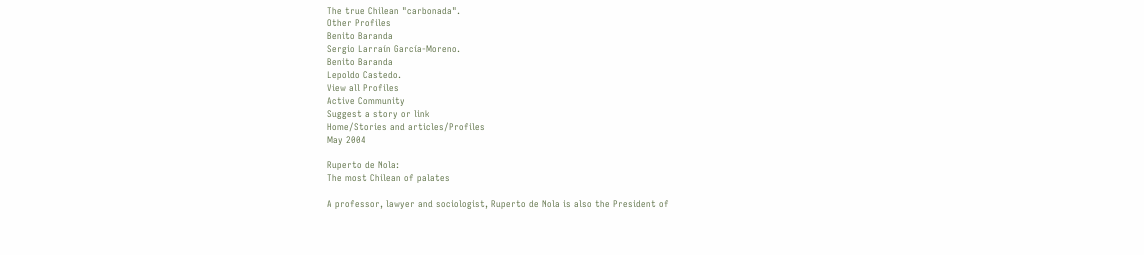The true Chilean "carbonada".
Other Profiles
Benito Baranda
Sergio Larraín García-Moreno.
Benito Baranda
Lepoldo Castedo.
View all Profiles
Active Community
Suggest a story or link
Home/Stories and articles/Profiles
May 2004

Ruperto de Nola:
The most Chilean of palates

A professor, lawyer and sociologist, Ruperto de Nola is also the President of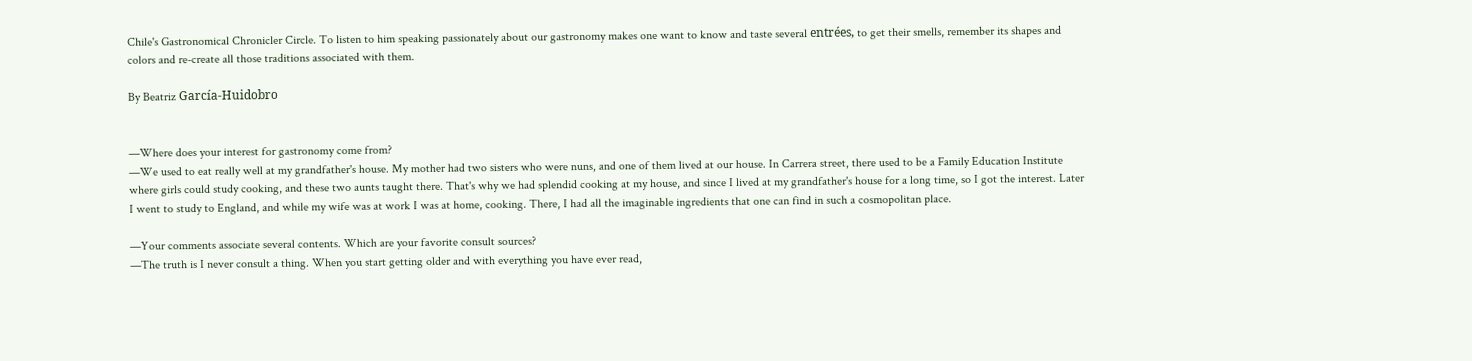Chile's Gastronomical Chronicler Circle. To listen to him speaking passionately about our gastronomy makes one want to know and taste several entrées, to get their smells, remember its shapes and colors and re-create all those traditions associated with them.

By Beatriz García-Huidobro


—Where does your interest for gastronomy come from?
—We used to eat really well at my grandfather's house. My mother had two sisters who were nuns, and one of them lived at our house. In Carrera street, there used to be a Family Education Institute where girls could study cooking, and these two aunts taught there. That's why we had splendid cooking at my house, and since I lived at my grandfather's house for a long time, so I got the interest. Later I went to study to England, and while my wife was at work I was at home, cooking. There, I had all the imaginable ingredients that one can find in such a cosmopolitan place.

—Your comments associate several contents. Which are your favorite consult sources?
—The truth is I never consult a thing. When you start getting older and with everything you have ever read,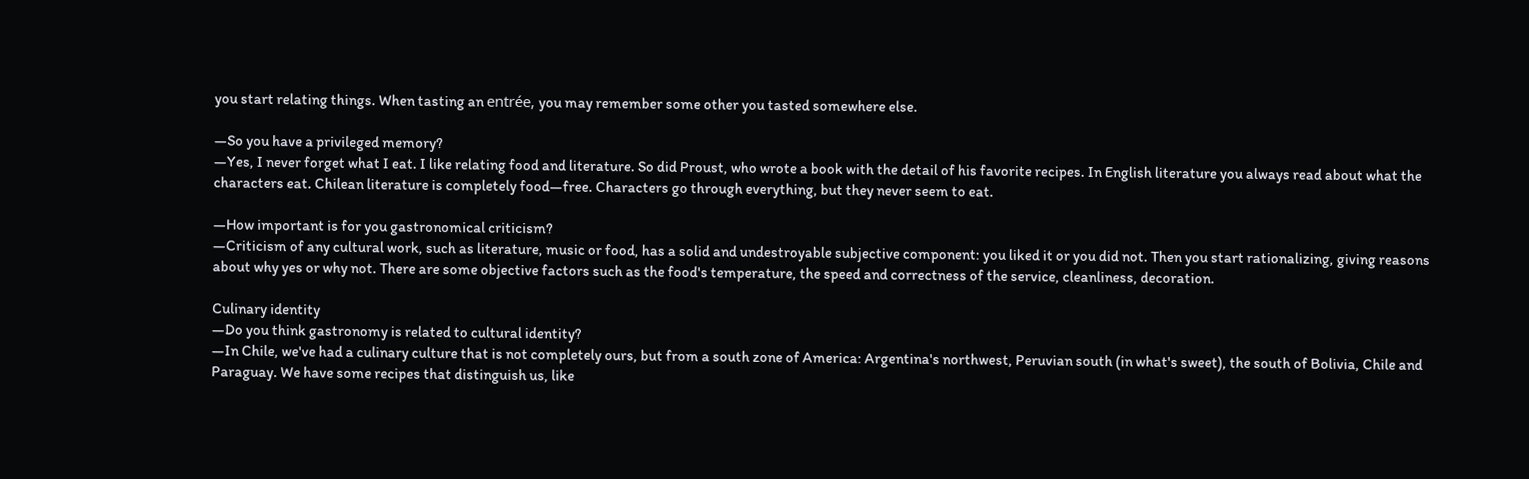you start relating things. When tasting an entrée, you may remember some other you tasted somewhere else.

—So you have a privileged memory?
—Yes, I never forget what I eat. I like relating food and literature. So did Proust, who wrote a book with the detail of his favorite recipes. In English literature you always read about what the characters eat. Chilean literature is completely food—free. Characters go through everything, but they never seem to eat.

—How important is for you gastronomical criticism?
—Criticism of any cultural work, such as literature, music or food, has a solid and undestroyable subjective component: you liked it or you did not. Then you start rationalizing, giving reasons about why yes or why not. There are some objective factors such as the food's temperature, the speed and correctness of the service, cleanliness, decoration.

Culinary identity
—Do you think gastronomy is related to cultural identity?
—In Chile, we've had a culinary culture that is not completely ours, but from a south zone of America: Argentina's northwest, Peruvian south (in what's sweet), the south of Bolivia, Chile and Paraguay. We have some recipes that distinguish us, like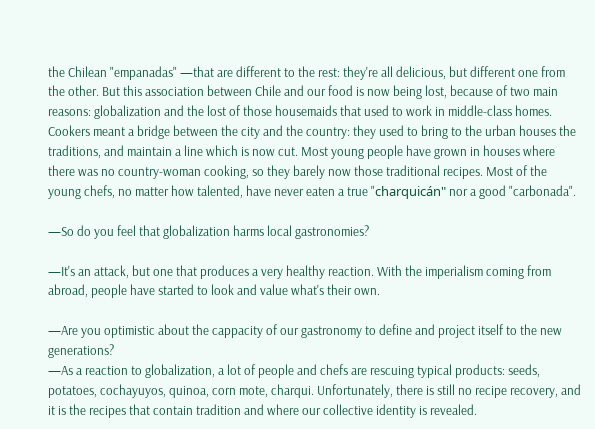the Chilean "empanadas" —that are different to the rest: they're all delicious, but different one from the other. But this association between Chile and our food is now being lost, because of two main reasons: globalization and the lost of those housemaids that used to work in middle-class homes. Cookers meant a bridge between the city and the country: they used to bring to the urban houses the traditions, and maintain a line which is now cut. Most young people have grown in houses where there was no country-woman cooking, so they barely now those traditional recipes. Most of the young chefs, no matter how talented, have never eaten a true "charquicán" nor a good "carbonada".

—So do you feel that globalization harms local gastronomies?

—It's an attack, but one that produces a very healthy reaction. With the imperialism coming from abroad, people have started to look and value what's their own.

—Are you optimistic about the cappacity of our gastronomy to define and project itself to the new generations?
—As a reaction to globalization, a lot of people and chefs are rescuing typical products: seeds, potatoes, cochayuyos, quinoa, corn mote, charqui. Unfortunately, there is still no recipe recovery, and it is the recipes that contain tradition and where our collective identity is revealed.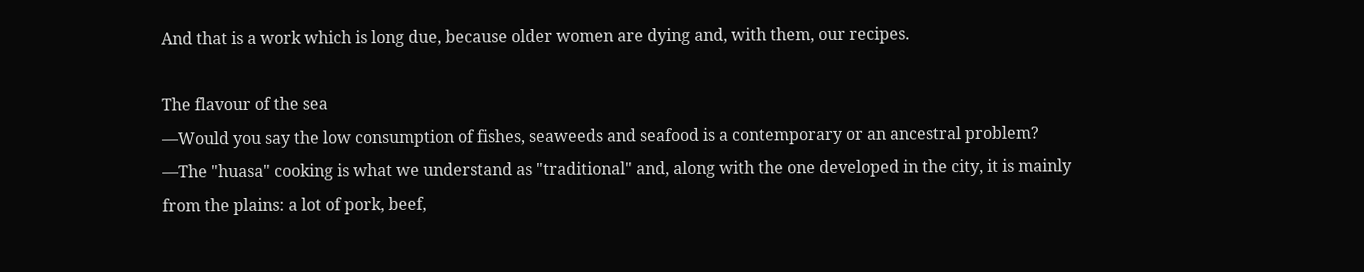And that is a work which is long due, because older women are dying and, with them, our recipes.

The flavour of the sea
—Would you say the low consumption of fishes, seaweeds and seafood is a contemporary or an ancestral problem?
—The "huasa" cooking is what we understand as "traditional" and, along with the one developed in the city, it is mainly from the plains: a lot of pork, beef,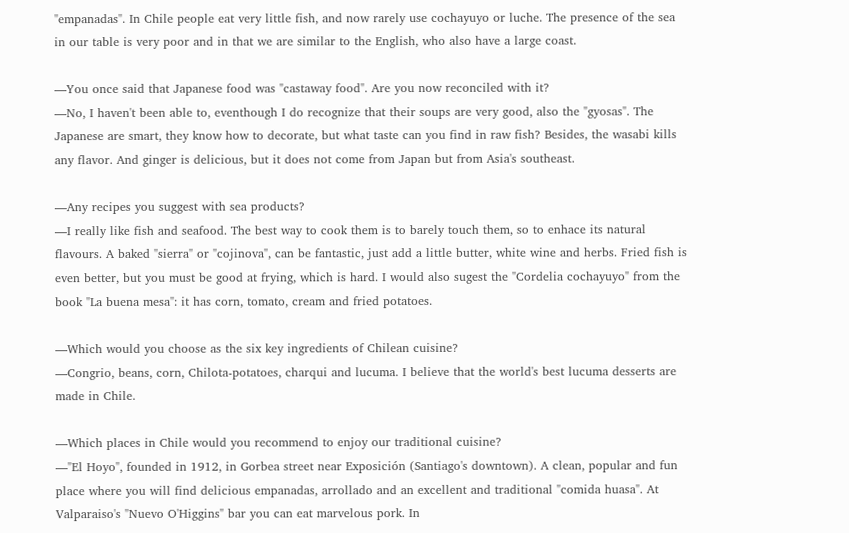"empanadas". In Chile people eat very little fish, and now rarely use cochayuyo or luche. The presence of the sea in our table is very poor and in that we are similar to the English, who also have a large coast.

—You once said that Japanese food was "castaway food". Are you now reconciled with it?
—No, I haven't been able to, eventhough I do recognize that their soups are very good, also the "gyosas". The Japanese are smart, they know how to decorate, but what taste can you find in raw fish? Besides, the wasabi kills any flavor. And ginger is delicious, but it does not come from Japan but from Asia's southeast.

—Any recipes you suggest with sea products?
—I really like fish and seafood. The best way to cook them is to barely touch them, so to enhace its natural flavours. A baked "sierra" or "cojinova", can be fantastic, just add a little butter, white wine and herbs. Fried fish is even better, but you must be good at frying, which is hard. I would also sugest the "Cordelia cochayuyo" from the book "La buena mesa": it has corn, tomato, cream and fried potatoes.

—Which would you choose as the six key ingredients of Chilean cuisine?
—Congrio, beans, corn, Chilota-potatoes, charqui and lucuma. I believe that the world's best lucuma desserts are made in Chile.

—Which places in Chile would you recommend to enjoy our traditional cuisine?
—"El Hoyo", founded in 1912, in Gorbea street near Exposición (Santiago's downtown). A clean, popular and fun place where you will find delicious empanadas, arrollado and an excellent and traditional "comida huasa". At Valparaiso's "Nuevo O'Higgins" bar you can eat marvelous pork. In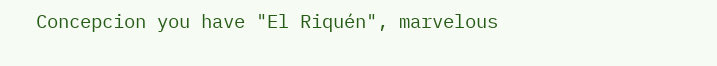Concepcion you have "El Riquén", marvelous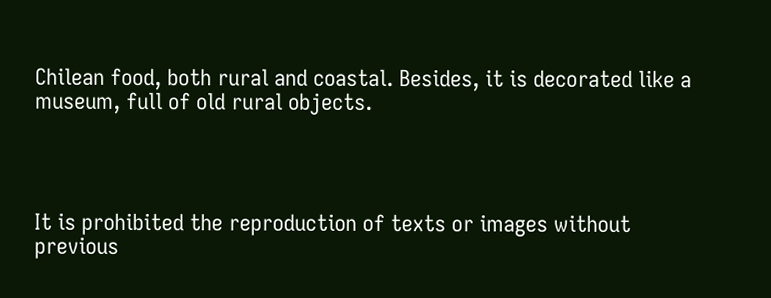Chilean food, both rural and coastal. Besides, it is decorated like a museum, full of old rural objects.




It is prohibited the reproduction of texts or images without previous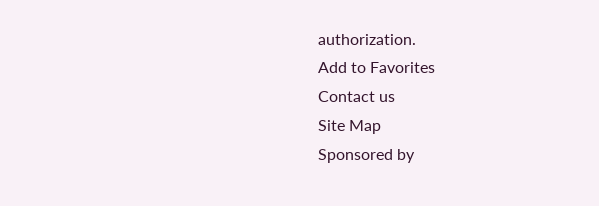authorization.
Add to Favorites
Contact us
Site Map
Sponsored by